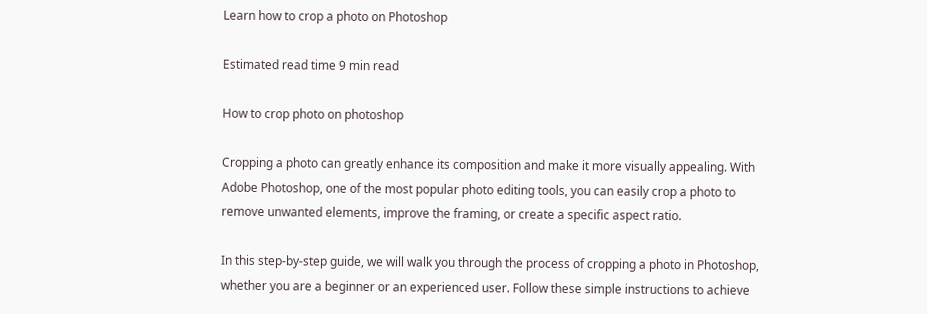Learn how to crop a photo on Photoshop

Estimated read time 9 min read

How to crop photo on photoshop

Cropping a photo can greatly enhance its composition and make it more visually appealing. With Adobe Photoshop, one of the most popular photo editing tools, you can easily crop a photo to remove unwanted elements, improve the framing, or create a specific aspect ratio.

In this step-by-step guide, we will walk you through the process of cropping a photo in Photoshop, whether you are a beginner or an experienced user. Follow these simple instructions to achieve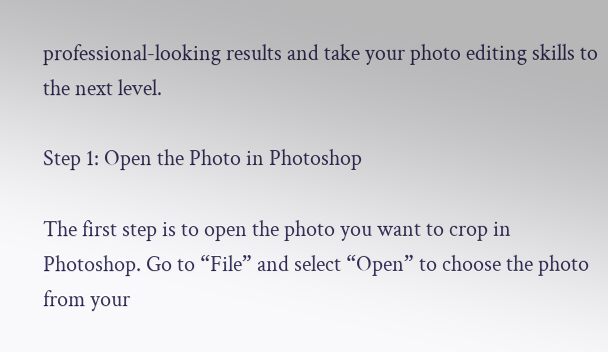professional-looking results and take your photo editing skills to the next level.

Step 1: Open the Photo in Photoshop

The first step is to open the photo you want to crop in Photoshop. Go to “File” and select “Open” to choose the photo from your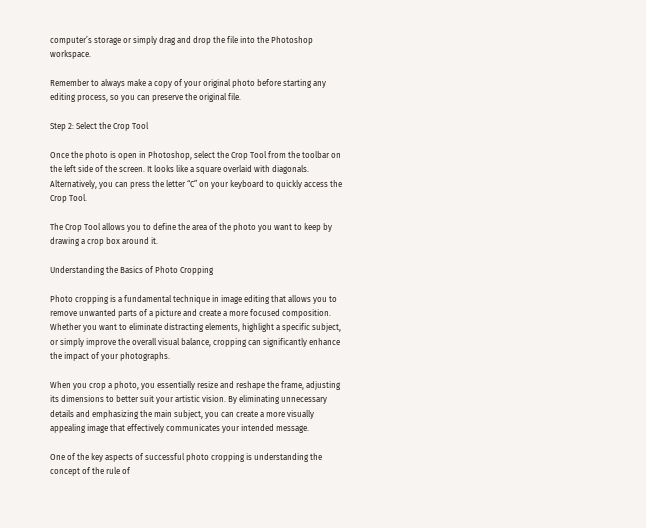computer’s storage or simply drag and drop the file into the Photoshop workspace.

Remember to always make a copy of your original photo before starting any editing process, so you can preserve the original file.

Step 2: Select the Crop Tool

Once the photo is open in Photoshop, select the Crop Tool from the toolbar on the left side of the screen. It looks like a square overlaid with diagonals. Alternatively, you can press the letter “C” on your keyboard to quickly access the Crop Tool.

The Crop Tool allows you to define the area of the photo you want to keep by drawing a crop box around it.

Understanding the Basics of Photo Cropping

Photo cropping is a fundamental technique in image editing that allows you to remove unwanted parts of a picture and create a more focused composition. Whether you want to eliminate distracting elements, highlight a specific subject, or simply improve the overall visual balance, cropping can significantly enhance the impact of your photographs.

When you crop a photo, you essentially resize and reshape the frame, adjusting its dimensions to better suit your artistic vision. By eliminating unnecessary details and emphasizing the main subject, you can create a more visually appealing image that effectively communicates your intended message.

One of the key aspects of successful photo cropping is understanding the concept of the rule of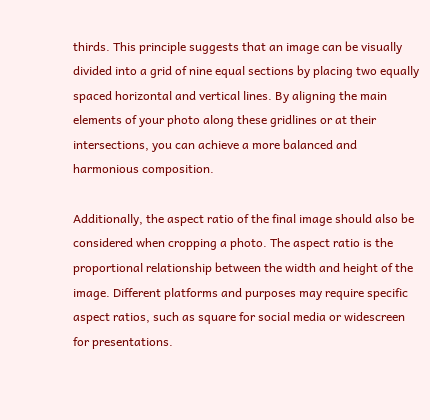thirds. This principle suggests that an image can be visually divided into a grid of nine equal sections by placing two equally spaced horizontal and vertical lines. By aligning the main elements of your photo along these gridlines or at their intersections, you can achieve a more balanced and harmonious composition.

Additionally, the aspect ratio of the final image should also be considered when cropping a photo. The aspect ratio is the proportional relationship between the width and height of the image. Different platforms and purposes may require specific aspect ratios, such as square for social media or widescreen for presentations.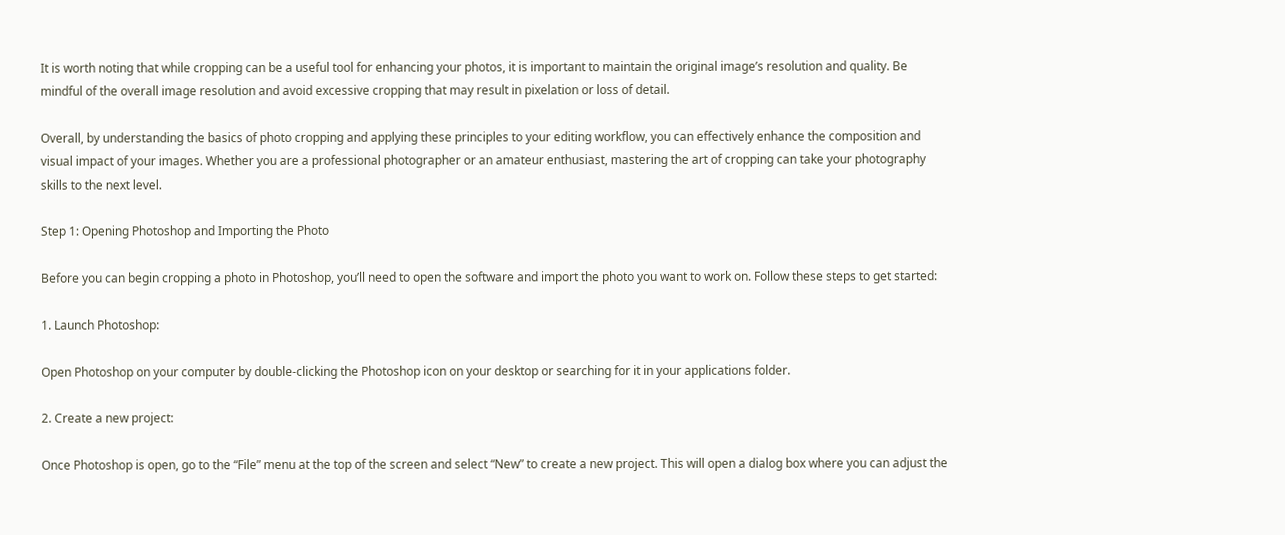It is worth noting that while cropping can be a useful tool for enhancing your photos, it is important to maintain the original image’s resolution and quality. Be mindful of the overall image resolution and avoid excessive cropping that may result in pixelation or loss of detail.

Overall, by understanding the basics of photo cropping and applying these principles to your editing workflow, you can effectively enhance the composition and visual impact of your images. Whether you are a professional photographer or an amateur enthusiast, mastering the art of cropping can take your photography skills to the next level.

Step 1: Opening Photoshop and Importing the Photo

Before you can begin cropping a photo in Photoshop, you’ll need to open the software and import the photo you want to work on. Follow these steps to get started:

1. Launch Photoshop:

Open Photoshop on your computer by double-clicking the Photoshop icon on your desktop or searching for it in your applications folder.

2. Create a new project:

Once Photoshop is open, go to the “File” menu at the top of the screen and select “New” to create a new project. This will open a dialog box where you can adjust the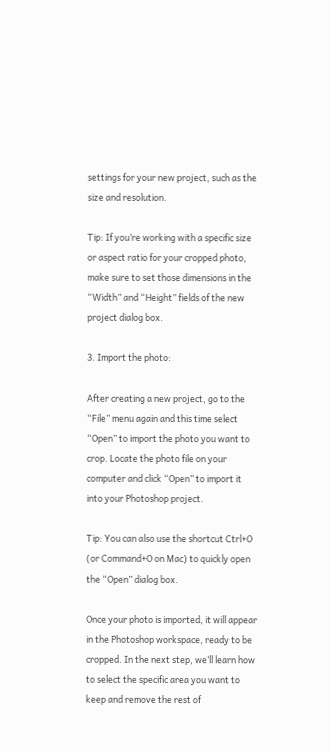settings for your new project, such as the size and resolution.

Tip: If you’re working with a specific size or aspect ratio for your cropped photo, make sure to set those dimensions in the “Width” and “Height” fields of the new project dialog box.

3. Import the photo:

After creating a new project, go to the “File” menu again and this time select “Open” to import the photo you want to crop. Locate the photo file on your computer and click “Open” to import it into your Photoshop project.

Tip: You can also use the shortcut Ctrl+O (or Command+O on Mac) to quickly open the “Open” dialog box.

Once your photo is imported, it will appear in the Photoshop workspace, ready to be cropped. In the next step, we’ll learn how to select the specific area you want to keep and remove the rest of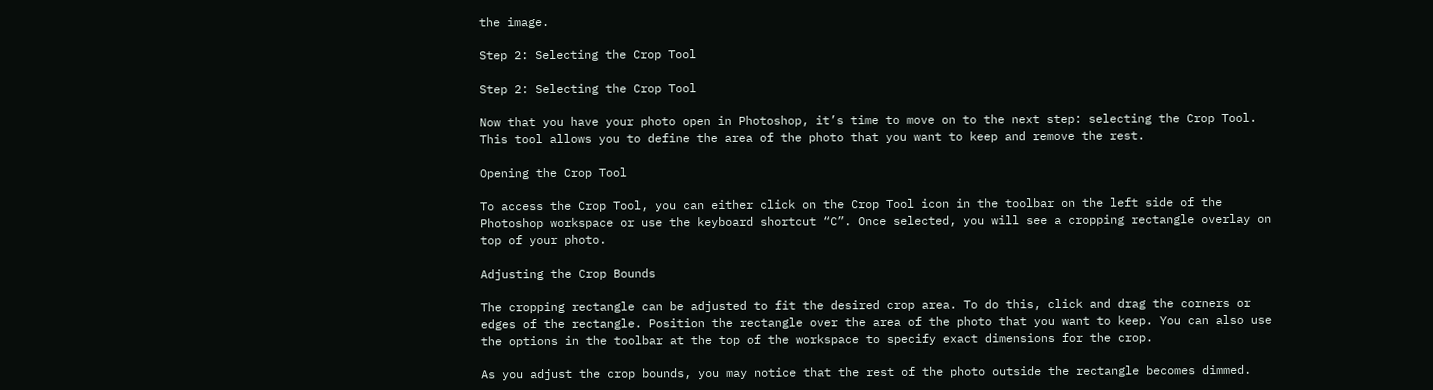the image.

Step 2: Selecting the Crop Tool

Step 2: Selecting the Crop Tool

Now that you have your photo open in Photoshop, it’s time to move on to the next step: selecting the Crop Tool. This tool allows you to define the area of the photo that you want to keep and remove the rest.

Opening the Crop Tool

To access the Crop Tool, you can either click on the Crop Tool icon in the toolbar on the left side of the Photoshop workspace or use the keyboard shortcut “C”. Once selected, you will see a cropping rectangle overlay on top of your photo.

Adjusting the Crop Bounds

The cropping rectangle can be adjusted to fit the desired crop area. To do this, click and drag the corners or edges of the rectangle. Position the rectangle over the area of the photo that you want to keep. You can also use the options in the toolbar at the top of the workspace to specify exact dimensions for the crop.

As you adjust the crop bounds, you may notice that the rest of the photo outside the rectangle becomes dimmed.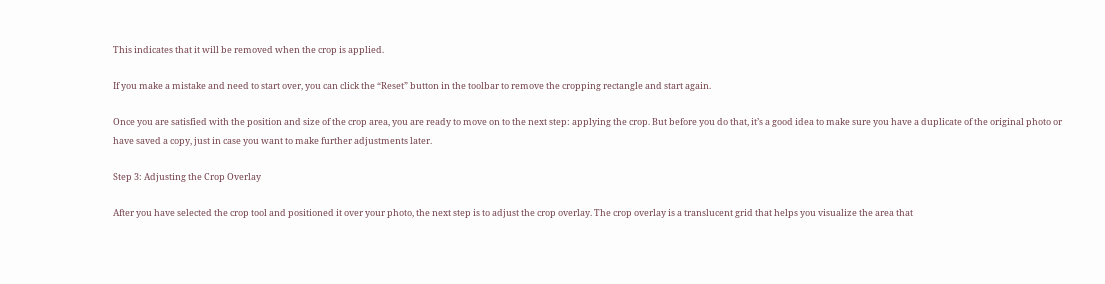This indicates that it will be removed when the crop is applied.

If you make a mistake and need to start over, you can click the “Reset” button in the toolbar to remove the cropping rectangle and start again.

Once you are satisfied with the position and size of the crop area, you are ready to move on to the next step: applying the crop. But before you do that, it’s a good idea to make sure you have a duplicate of the original photo or have saved a copy, just in case you want to make further adjustments later.

Step 3: Adjusting the Crop Overlay

After you have selected the crop tool and positioned it over your photo, the next step is to adjust the crop overlay. The crop overlay is a translucent grid that helps you visualize the area that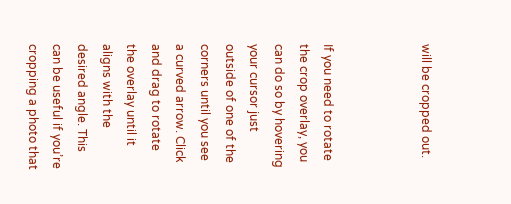will be cropped out.



If you need to rotate the crop overlay, you can do so by hovering your cursor just outside of one of the corners until you see a curved arrow. Click and drag to rotate the overlay until it aligns with the desired angle. This can be useful if you’re cropping a photo that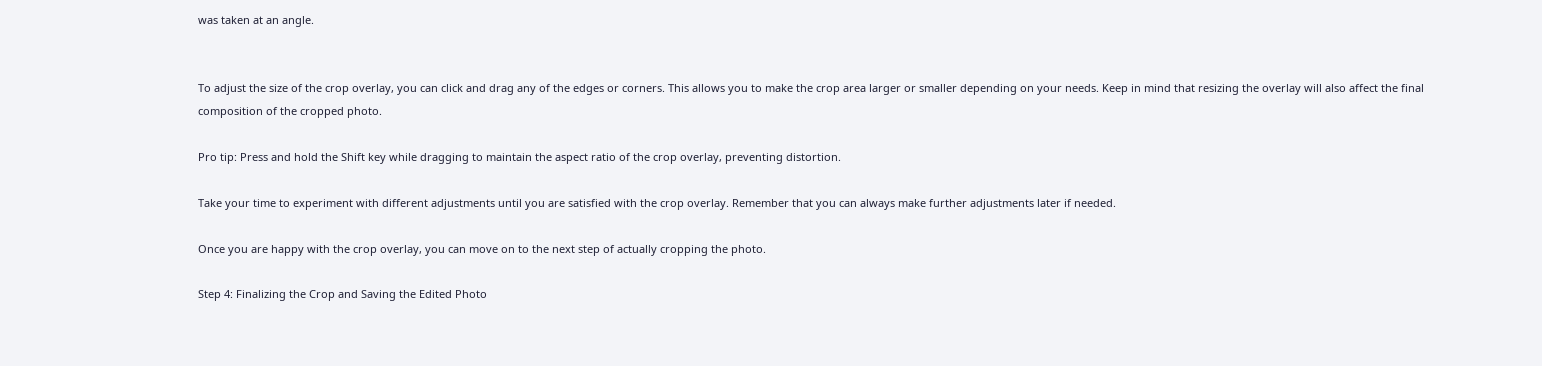was taken at an angle.


To adjust the size of the crop overlay, you can click and drag any of the edges or corners. This allows you to make the crop area larger or smaller depending on your needs. Keep in mind that resizing the overlay will also affect the final composition of the cropped photo.

Pro tip: Press and hold the Shift key while dragging to maintain the aspect ratio of the crop overlay, preventing distortion.

Take your time to experiment with different adjustments until you are satisfied with the crop overlay. Remember that you can always make further adjustments later if needed.

Once you are happy with the crop overlay, you can move on to the next step of actually cropping the photo.

Step 4: Finalizing the Crop and Saving the Edited Photo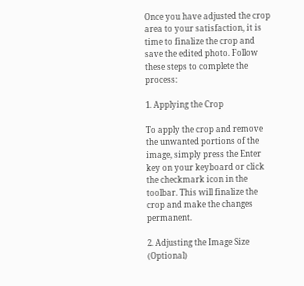Once you have adjusted the crop area to your satisfaction, it is time to finalize the crop and save the edited photo. Follow these steps to complete the process:

1. Applying the Crop

To apply the crop and remove the unwanted portions of the image, simply press the Enter key on your keyboard or click the checkmark icon in the toolbar. This will finalize the crop and make the changes permanent.

2. Adjusting the Image Size (Optional)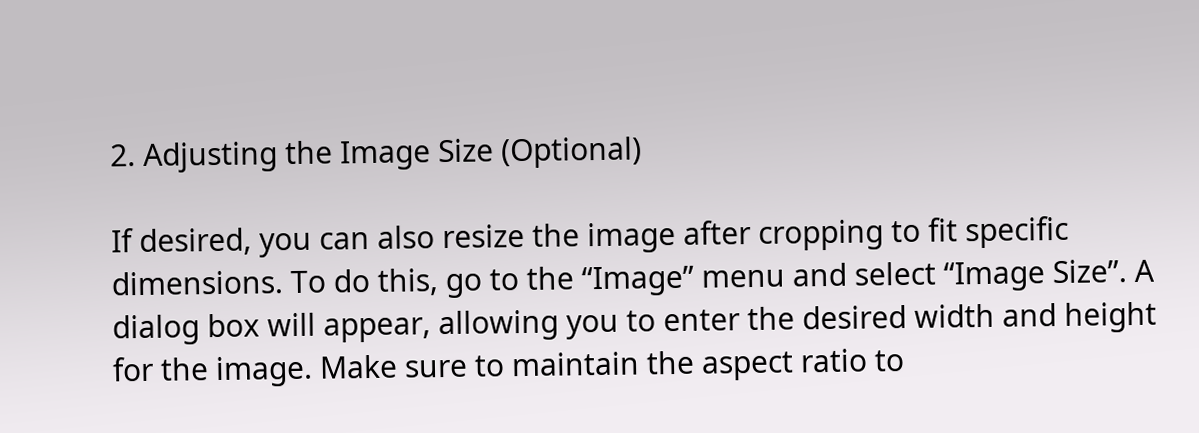2. Adjusting the Image Size (Optional)

If desired, you can also resize the image after cropping to fit specific dimensions. To do this, go to the “Image” menu and select “Image Size”. A dialog box will appear, allowing you to enter the desired width and height for the image. Make sure to maintain the aspect ratio to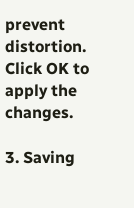prevent distortion. Click OK to apply the changes.

3. Saving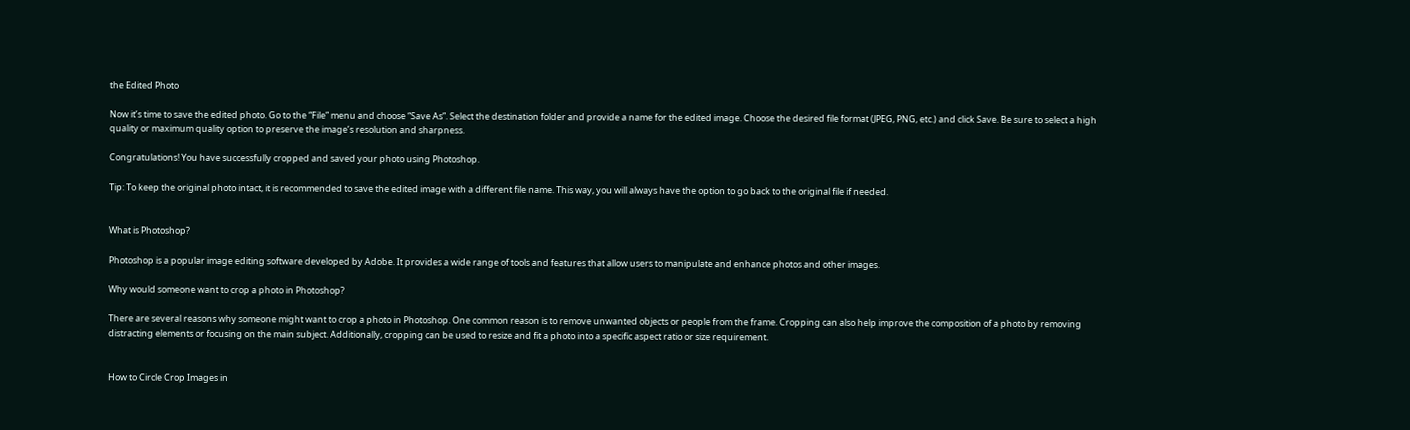the Edited Photo

Now it’s time to save the edited photo. Go to the “File” menu and choose “Save As”. Select the destination folder and provide a name for the edited image. Choose the desired file format (JPEG, PNG, etc.) and click Save. Be sure to select a high quality or maximum quality option to preserve the image’s resolution and sharpness.

Congratulations! You have successfully cropped and saved your photo using Photoshop.

Tip: To keep the original photo intact, it is recommended to save the edited image with a different file name. This way, you will always have the option to go back to the original file if needed.


What is Photoshop?

Photoshop is a popular image editing software developed by Adobe. It provides a wide range of tools and features that allow users to manipulate and enhance photos and other images.

Why would someone want to crop a photo in Photoshop?

There are several reasons why someone might want to crop a photo in Photoshop. One common reason is to remove unwanted objects or people from the frame. Cropping can also help improve the composition of a photo by removing distracting elements or focusing on the main subject. Additionally, cropping can be used to resize and fit a photo into a specific aspect ratio or size requirement.


How to Circle Crop Images in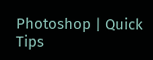Photoshop | Quick Tips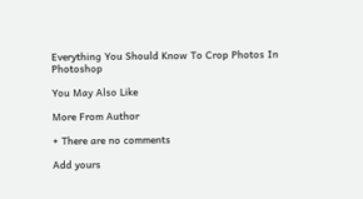Everything You Should Know To Crop Photos In Photoshop

You May Also Like

More From Author

+ There are no comments

Add yours